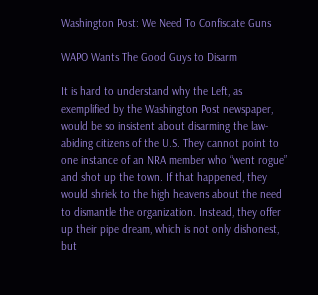Washington Post: We Need To Confiscate Guns

WAPO Wants The Good Guys to Disarm

It is hard to understand why the Left, as exemplified by the Washington Post newspaper, would be so insistent about disarming the law-abiding citizens of the U.S. They cannot point to one instance of an NRA member who “went rogue” and shot up the town. If that happened, they would shriek to the high heavens about the need to dismantle the organization. Instead, they offer up their pipe dream, which is not only dishonest, but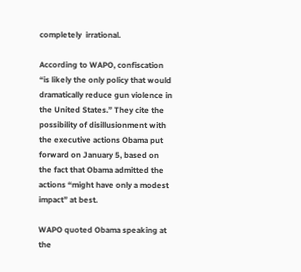completely  irrational.

According to WAPO, confiscation “is likely the only policy that would dramatically reduce gun violence in the United States.” They cite the possibility of disillusionment with the executive actions Obama put forward on January 5, based on the fact that Obama admitted the actions “might have only a modest impact” at best.

WAPO quoted Obama speaking at the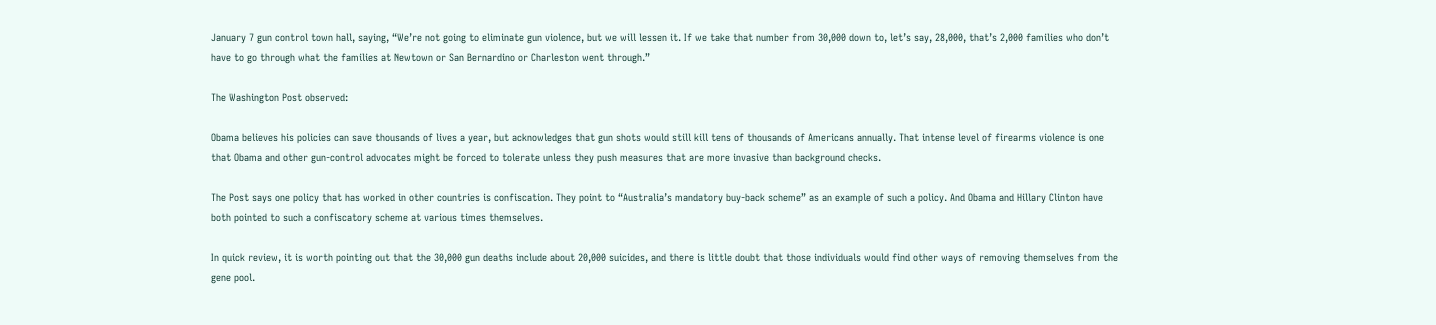January 7 gun control town hall, saying, “We’re not going to eliminate gun violence, but we will lessen it. If we take that number from 30,000 down to, let’s say, 28,000, that’s 2,000 families who don’t have to go through what the families at Newtown or San Bernardino or Charleston went through.”

The Washington Post observed:

Obama believes his policies can save thousands of lives a year, but acknowledges that gun shots would still kill tens of thousands of Americans annually. That intense level of firearms violence is one that Obama and other gun-control advocates might be forced to tolerate unless they push measures that are more invasive than background checks.

The Post says one policy that has worked in other countries is confiscation. They point to “Australia’s mandatory buy-back scheme” as an example of such a policy. And Obama and Hillary Clinton have both pointed to such a confiscatory scheme at various times themselves.

In quick review, it is worth pointing out that the 30,000 gun deaths include about 20,000 suicides, and there is little doubt that those individuals would find other ways of removing themselves from the gene pool.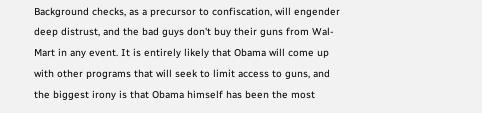Background checks, as a precursor to confiscation, will engender deep distrust, and the bad guys don't buy their guns from Wal-Mart in any event. It is entirely likely that Obama will come up with other programs that will seek to limit access to guns, and the biggest irony is that Obama himself has been the most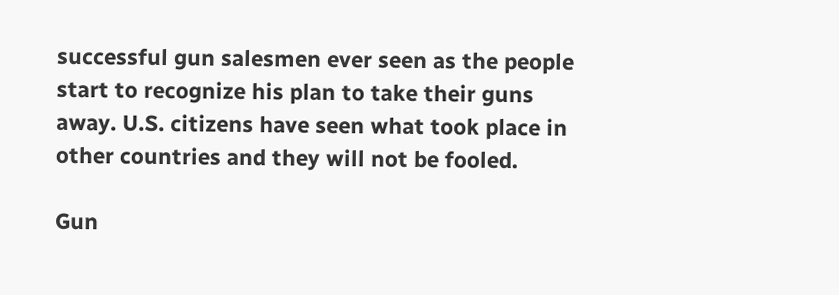successful gun salesmen ever seen as the people start to recognize his plan to take their guns away. U.S. citizens have seen what took place in other countries and they will not be fooled.

Gun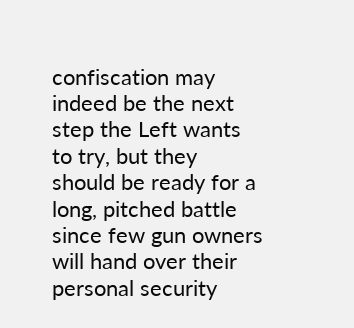confiscation may indeed be the next step the Left wants to try, but they should be ready for a long, pitched battle since few gun owners will hand over their personal security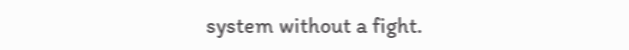system without a fight.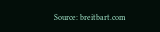Source: breitbart.com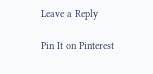Leave a Reply

Pin It on Pinterest